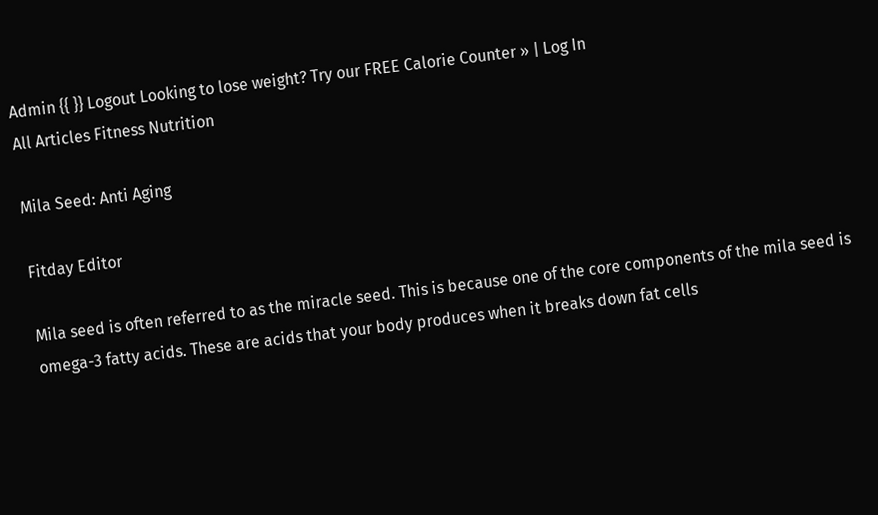Admin {{ }} Logout Looking to lose weight? Try our FREE Calorie Counter » | Log In
All Articles Fitness Nutrition

Mila Seed: Anti Aging

Fitday Editor

Mila seed is often referred to as the miracle seed. This is because one of the core components of the mila seed is omega-3 fatty acids. These are acids that your body produces when it breaks down fat cells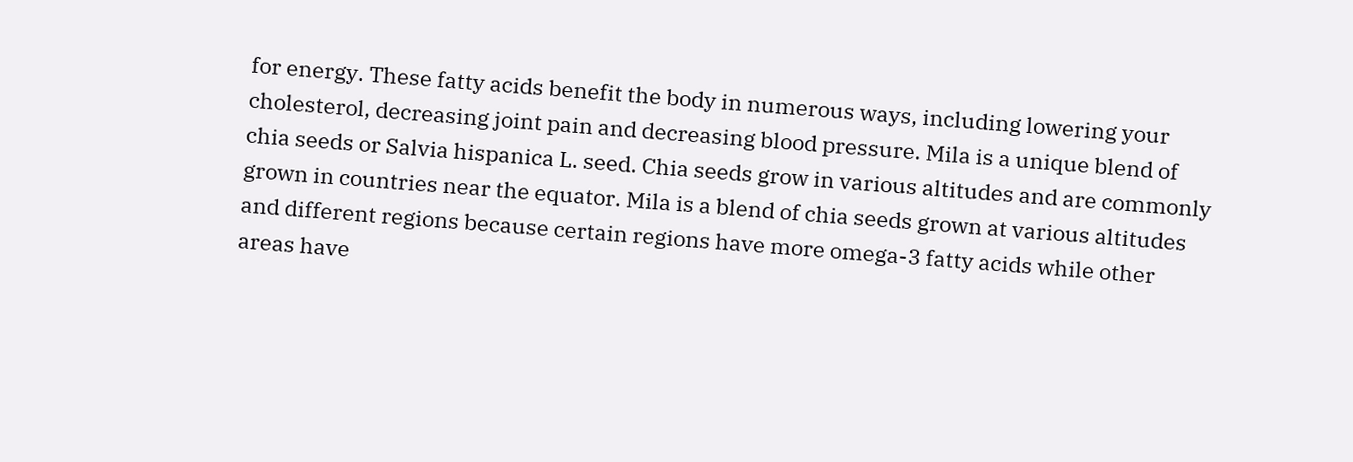for energy. These fatty acids benefit the body in numerous ways, including lowering your cholesterol, decreasing joint pain and decreasing blood pressure. Mila is a unique blend of chia seeds or Salvia hispanica L. seed. Chia seeds grow in various altitudes and are commonly grown in countries near the equator. Mila is a blend of chia seeds grown at various altitudes and different regions because certain regions have more omega-3 fatty acids while other areas have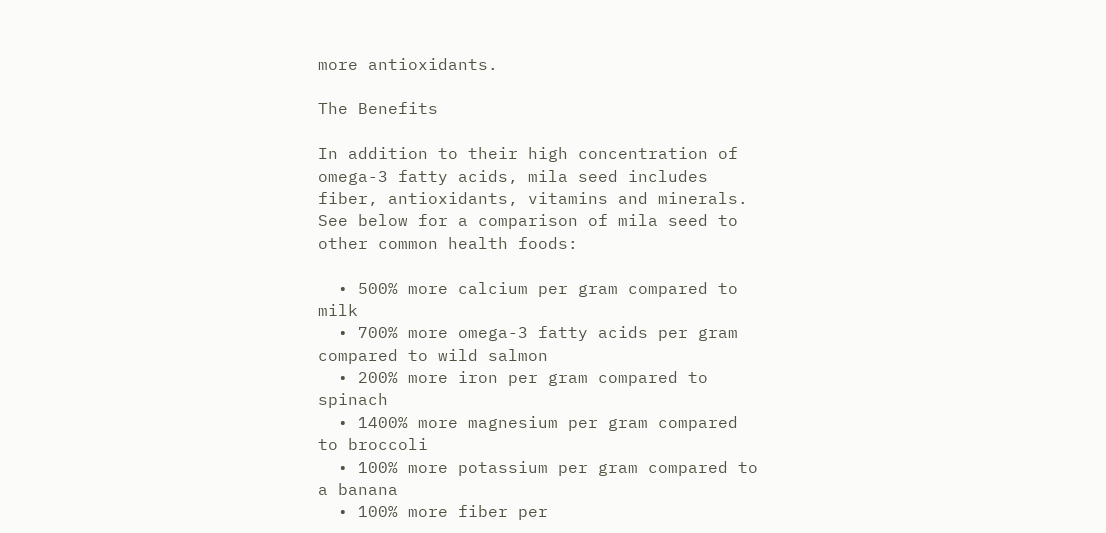more antioxidants.

The Benefits

In addition to their high concentration of omega-3 fatty acids, mila seed includes fiber, antioxidants, vitamins and minerals. See below for a comparison of mila seed to other common health foods:

  • 500% more calcium per gram compared to milk
  • 700% more omega-3 fatty acids per gram compared to wild salmon
  • 200% more iron per gram compared to spinach
  • 1400% more magnesium per gram compared to broccoli
  • 100% more potassium per gram compared to a banana
  • 100% more fiber per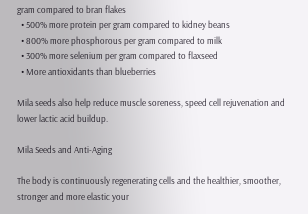gram compared to bran flakes
  • 500% more protein per gram compared to kidney beans
  • 800% more phosphorous per gram compared to milk
  • 300% more selenium per gram compared to flaxseed
  • More antioxidants than blueberries

Mila seeds also help reduce muscle soreness, speed cell rejuvenation and lower lactic acid buildup.

Mila Seeds and Anti-Aging

The body is continuously regenerating cells and the healthier, smoother, stronger and more elastic your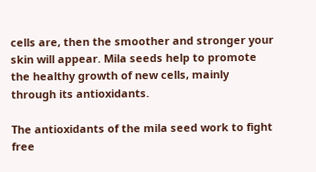cells are, then the smoother and stronger your skin will appear. Mila seeds help to promote the healthy growth of new cells, mainly through its antioxidants.

The antioxidants of the mila seed work to fight free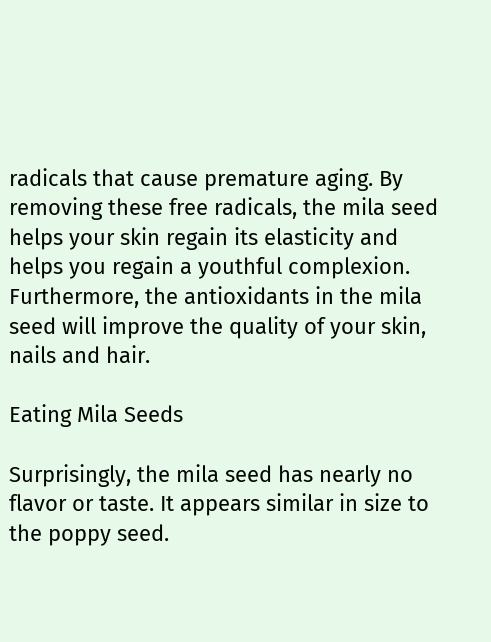radicals that cause premature aging. By removing these free radicals, the mila seed helps your skin regain its elasticity and helps you regain a youthful complexion. Furthermore, the antioxidants in the mila seed will improve the quality of your skin, nails and hair.

Eating Mila Seeds

Surprisingly, the mila seed has nearly no flavor or taste. It appears similar in size to the poppy seed.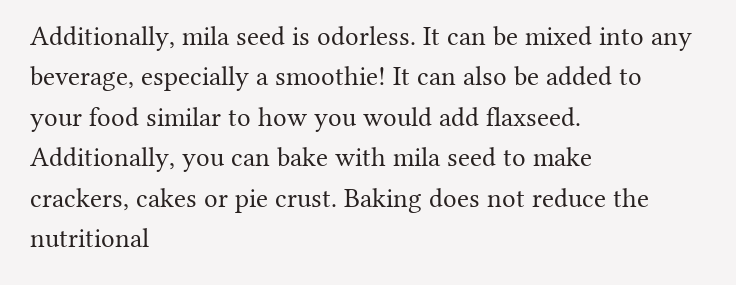Additionally, mila seed is odorless. It can be mixed into any beverage, especially a smoothie! It can also be added to your food similar to how you would add flaxseed. Additionally, you can bake with mila seed to make crackers, cakes or pie crust. Baking does not reduce the nutritional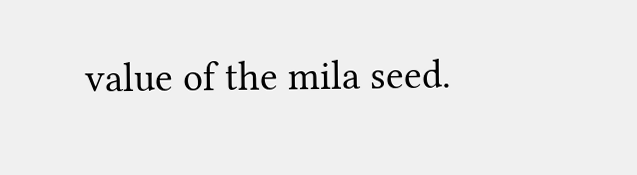value of the mila seed.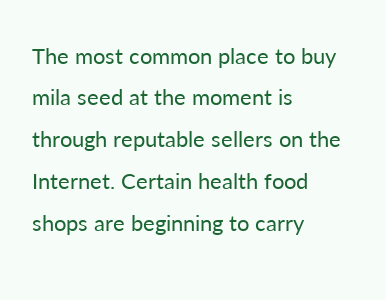The most common place to buy mila seed at the moment is through reputable sellers on the Internet. Certain health food shops are beginning to carry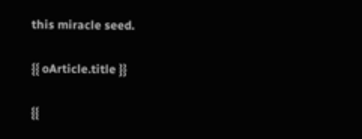this miracle seed.

{{ oArticle.title }}

{{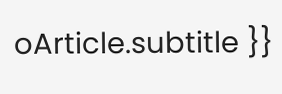oArticle.subtitle }}